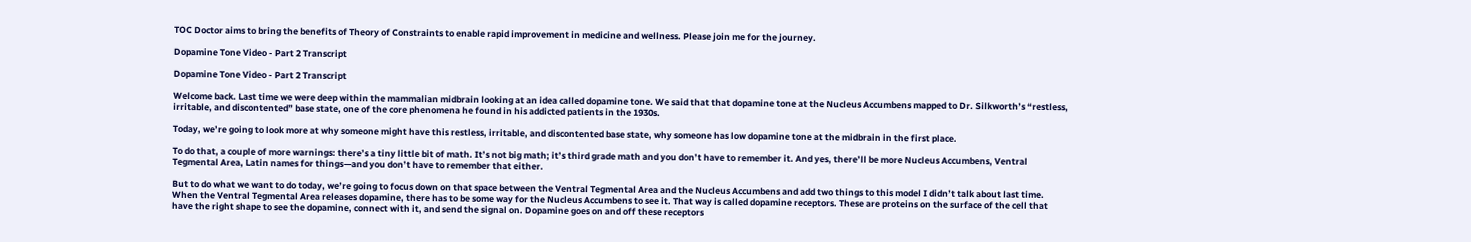TOC Doctor aims to bring the benefits of Theory of Constraints to enable rapid improvement in medicine and wellness. Please join me for the journey.

Dopamine Tone Video - Part 2 Transcript

Dopamine Tone Video - Part 2 Transcript

Welcome back. Last time we were deep within the mammalian midbrain looking at an idea called dopamine tone. We said that that dopamine tone at the Nucleus Accumbens mapped to Dr. Silkworth’s “restless, irritable, and discontented” base state, one of the core phenomena he found in his addicted patients in the 1930s.

Today, we’re going to look more at why someone might have this restless, irritable, and discontented base state, why someone has low dopamine tone at the midbrain in the first place.

To do that, a couple of more warnings: there’s a tiny little bit of math. It’s not big math; it’s third grade math and you don’t have to remember it. And yes, there’ll be more Nucleus Accumbens, Ventral Tegmental Area, Latin names for things—and you don’t have to remember that either.

But to do what we want to do today, we’re going to focus down on that space between the Ventral Tegmental Area and the Nucleus Accumbens and add two things to this model I didn’t talk about last time. When the Ventral Tegmental Area releases dopamine, there has to be some way for the Nucleus Accumbens to see it. That way is called dopamine receptors. These are proteins on the surface of the cell that have the right shape to see the dopamine, connect with it, and send the signal on. Dopamine goes on and off these receptors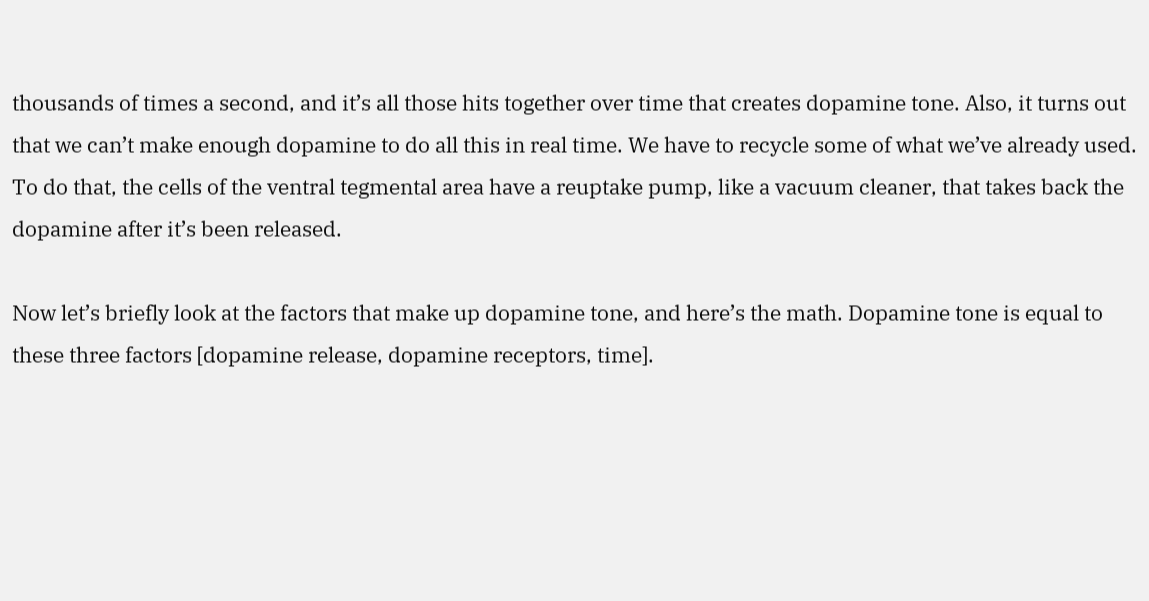thousands of times a second, and it’s all those hits together over time that creates dopamine tone. Also, it turns out that we can’t make enough dopamine to do all this in real time. We have to recycle some of what we’ve already used. To do that, the cells of the ventral tegmental area have a reuptake pump, like a vacuum cleaner, that takes back the dopamine after it’s been released.

Now let’s briefly look at the factors that make up dopamine tone, and here’s the math. Dopamine tone is equal to these three factors [dopamine release, dopamine receptors, time].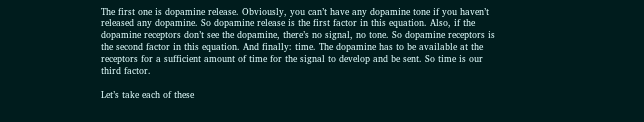The first one is dopamine release. Obviously, you can’t have any dopamine tone if you haven’t released any dopamine. So dopamine release is the first factor in this equation. Also, if the dopamine receptors don’t see the dopamine, there’s no signal, no tone. So dopamine receptors is the second factor in this equation. And finally: time. The dopamine has to be available at the receptors for a sufficient amount of time for the signal to develop and be sent. So time is our third factor.

Let’s take each of these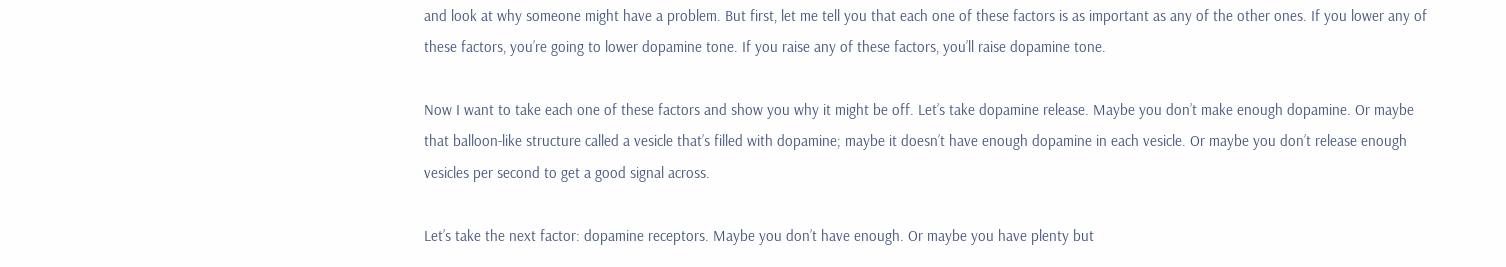and look at why someone might have a problem. But first, let me tell you that each one of these factors is as important as any of the other ones. If you lower any of these factors, you’re going to lower dopamine tone. If you raise any of these factors, you’ll raise dopamine tone.

Now I want to take each one of these factors and show you why it might be off. Let’s take dopamine release. Maybe you don’t make enough dopamine. Or maybe that balloon-like structure called a vesicle that’s filled with dopamine; maybe it doesn’t have enough dopamine in each vesicle. Or maybe you don’t release enough vesicles per second to get a good signal across.

Let’s take the next factor: dopamine receptors. Maybe you don’t have enough. Or maybe you have plenty but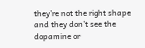they’re not the right shape and they don’t see the dopamine or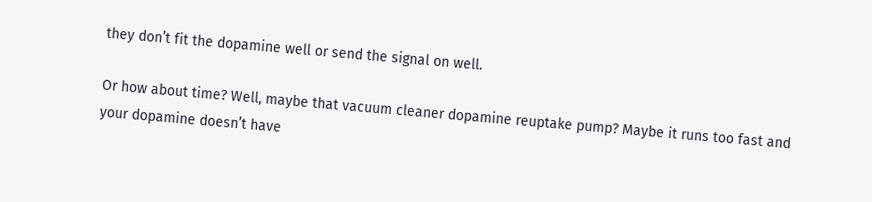they don’t fit the dopamine well or send the signal on well.

Or how about time? Well, maybe that vacuum cleaner dopamine reuptake pump? Maybe it runs too fast and your dopamine doesn’t have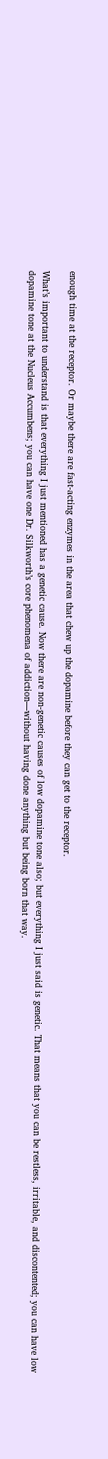enough time at the receptor. Or maybe there are fast-acting enzymes in the area that chew up the dopamine before they can get to the receptor.

What’s important to understand is that everything I just mentioned has a genetic cause. Now there are non-genetic causes of low dopamine tone also; but everything I just said is genetic. That means that you can be restless, irritable, and discontented; you can have low dopamine tone at the Nucleus Accumbens; you can have one Dr. Silkworth’s core phenomena of addiction—without having done anything but being born that way.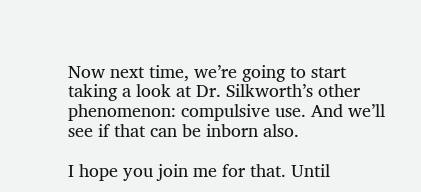Now next time, we’re going to start taking a look at Dr. Silkworth’s other phenomenon: compulsive use. And we’ll see if that can be inborn also.

I hope you join me for that. Until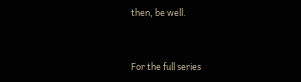then, be well.


For the full series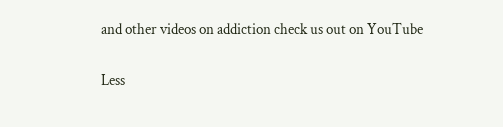and other videos on addiction check us out on YouTube

Less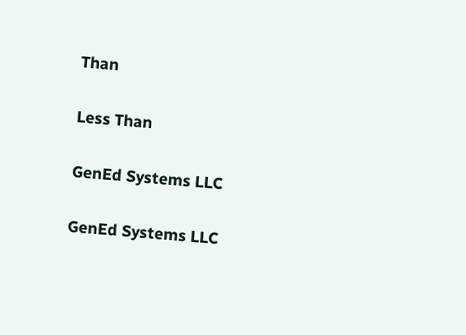Than

Less Than

GenEd Systems LLC

GenEd Systems LLC